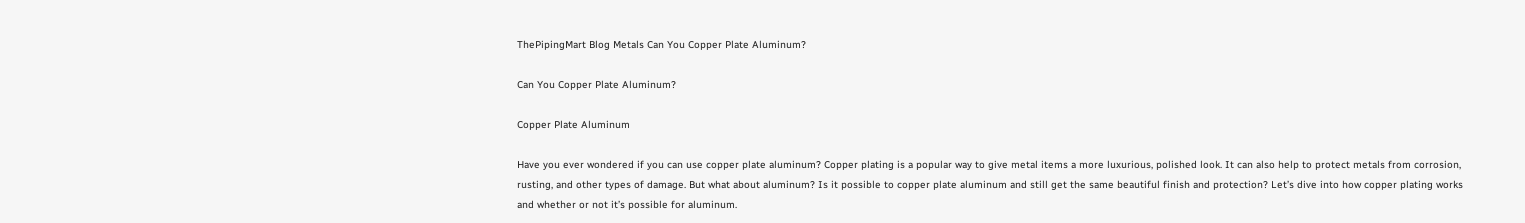ThePipingMart Blog Metals Can You Copper Plate Aluminum?

Can You Copper Plate Aluminum?

Copper Plate Aluminum

Have you ever wondered if you can use copper plate aluminum? Copper plating is a popular way to give metal items a more luxurious, polished look. It can also help to protect metals from corrosion, rusting, and other types of damage. But what about aluminum? Is it possible to copper plate aluminum and still get the same beautiful finish and protection? Let’s dive into how copper plating works and whether or not it’s possible for aluminum.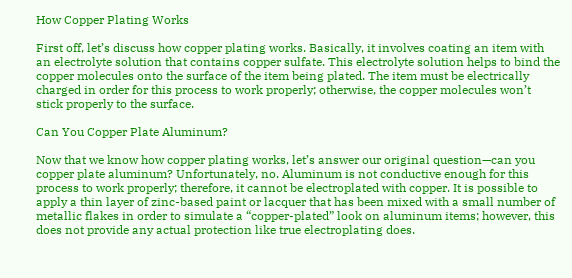How Copper Plating Works

First off, let’s discuss how copper plating works. Basically, it involves coating an item with an electrolyte solution that contains copper sulfate. This electrolyte solution helps to bind the copper molecules onto the surface of the item being plated. The item must be electrically charged in order for this process to work properly; otherwise, the copper molecules won’t stick properly to the surface.

Can You Copper Plate Aluminum?

Now that we know how copper plating works, let’s answer our original question—can you copper plate aluminum? Unfortunately, no. Aluminum is not conductive enough for this process to work properly; therefore, it cannot be electroplated with copper. It is possible to apply a thin layer of zinc-based paint or lacquer that has been mixed with a small number of metallic flakes in order to simulate a “copper-plated” look on aluminum items; however, this does not provide any actual protection like true electroplating does.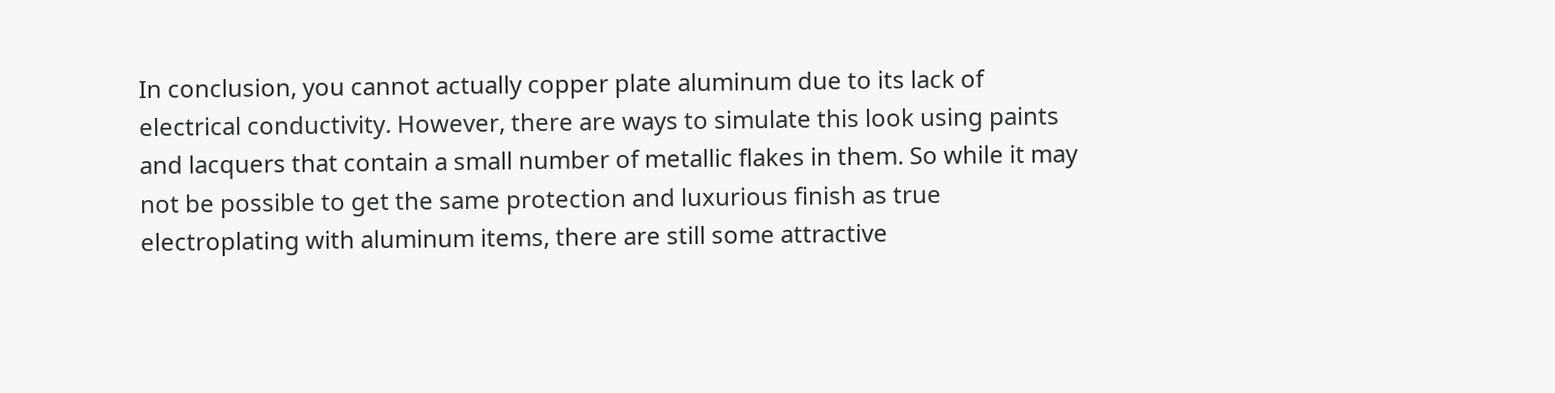In conclusion, you cannot actually copper plate aluminum due to its lack of electrical conductivity. However, there are ways to simulate this look using paints and lacquers that contain a small number of metallic flakes in them. So while it may not be possible to get the same protection and luxurious finish as true electroplating with aluminum items, there are still some attractive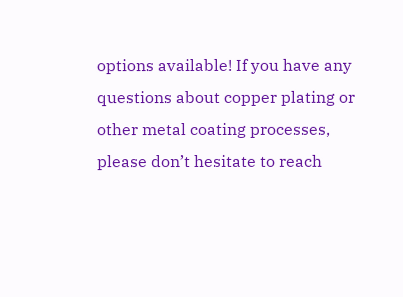options available! If you have any questions about copper plating or other metal coating processes, please don’t hesitate to reach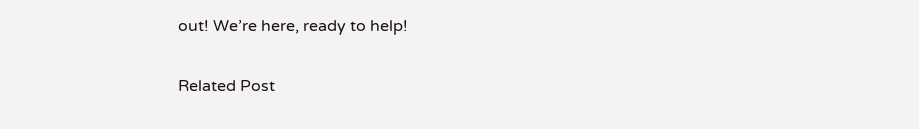out! We’re here, ready to help!

Related Post